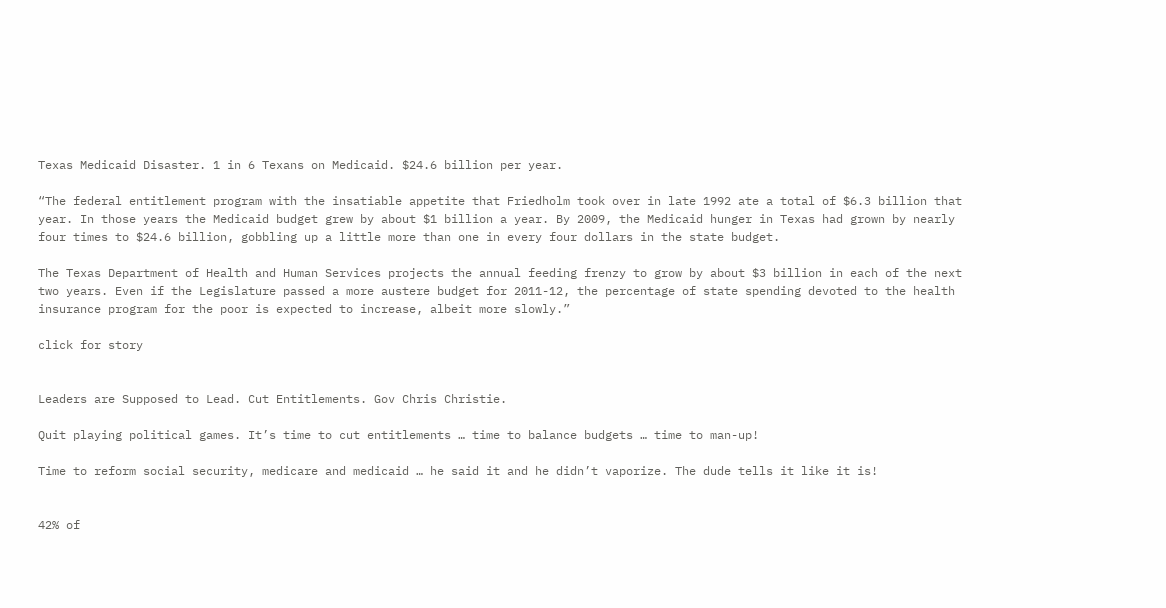Texas Medicaid Disaster. 1 in 6 Texans on Medicaid. $24.6 billion per year.

“The federal entitlement program with the insatiable appetite that Friedholm took over in late 1992 ate a total of $6.3 billion that year. In those years the Medicaid budget grew by about $1 billion a year. By 2009, the Medicaid hunger in Texas had grown by nearly four times to $24.6 billion, gobbling up a little more than one in every four dollars in the state budget.

The Texas Department of Health and Human Services projects the annual feeding frenzy to grow by about $3 billion in each of the next two years. Even if the Legislature passed a more austere budget for 2011-12, the percentage of state spending devoted to the health insurance program for the poor is expected to increase, albeit more slowly.”

click for story


Leaders are Supposed to Lead. Cut Entitlements. Gov Chris Christie.

Quit playing political games. It’s time to cut entitlements … time to balance budgets … time to man-up!

Time to reform social security, medicare and medicaid … he said it and he didn’t vaporize. The dude tells it like it is!


42% of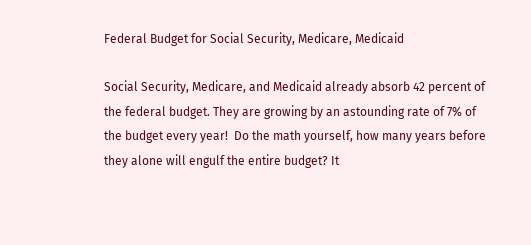Federal Budget for Social Security, Medicare, Medicaid

Social Security, Medicare, and Medicaid already absorb 42 percent of the federal budget. They are growing by an astounding rate of 7% of the budget every year!  Do the math yourself, how many years before they alone will engulf the entire budget? It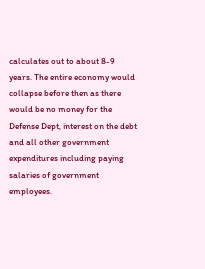calculates out to about 8-9 years. The entire economy would collapse before then as there would be no money for the Defense Dept, interest on the debt and all other government expenditures including paying salaries of government employees.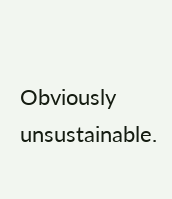Obviously unsustainable.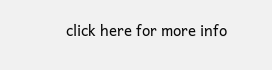click here for more info